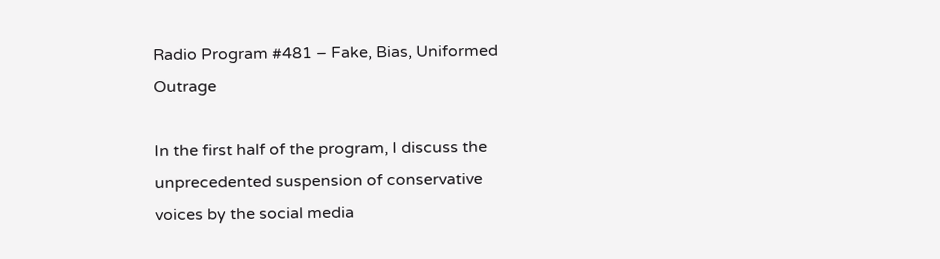Radio Program #481 – Fake, Bias, Uniformed Outrage

In the first half of the program, I discuss the unprecedented suspension of conservative voices by the social media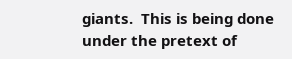giants.  This is being done under the pretext of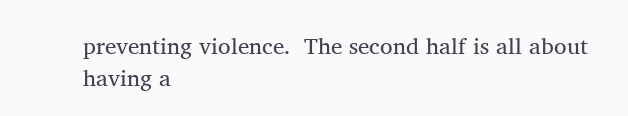preventing violence.  The second half is all about having a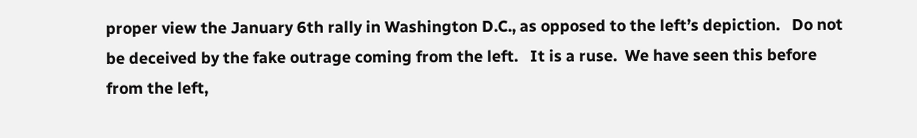proper view the January 6th rally in Washington D.C., as opposed to the left’s depiction.   Do not be deceived by the fake outrage coming from the left.   It is a ruse.  We have seen this before from the left,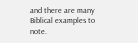and there are many Biblical examples to note.